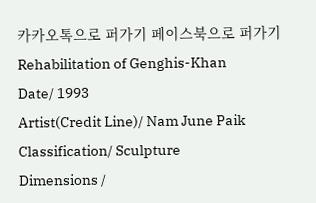카카오톡으로 퍼가기 페이스북으로 퍼가기
Rehabilitation of Genghis-Khan
Date/ 1993
Artist(Credit Line)/ Nam June Paik
Classification/ Sculpture
Dimensions /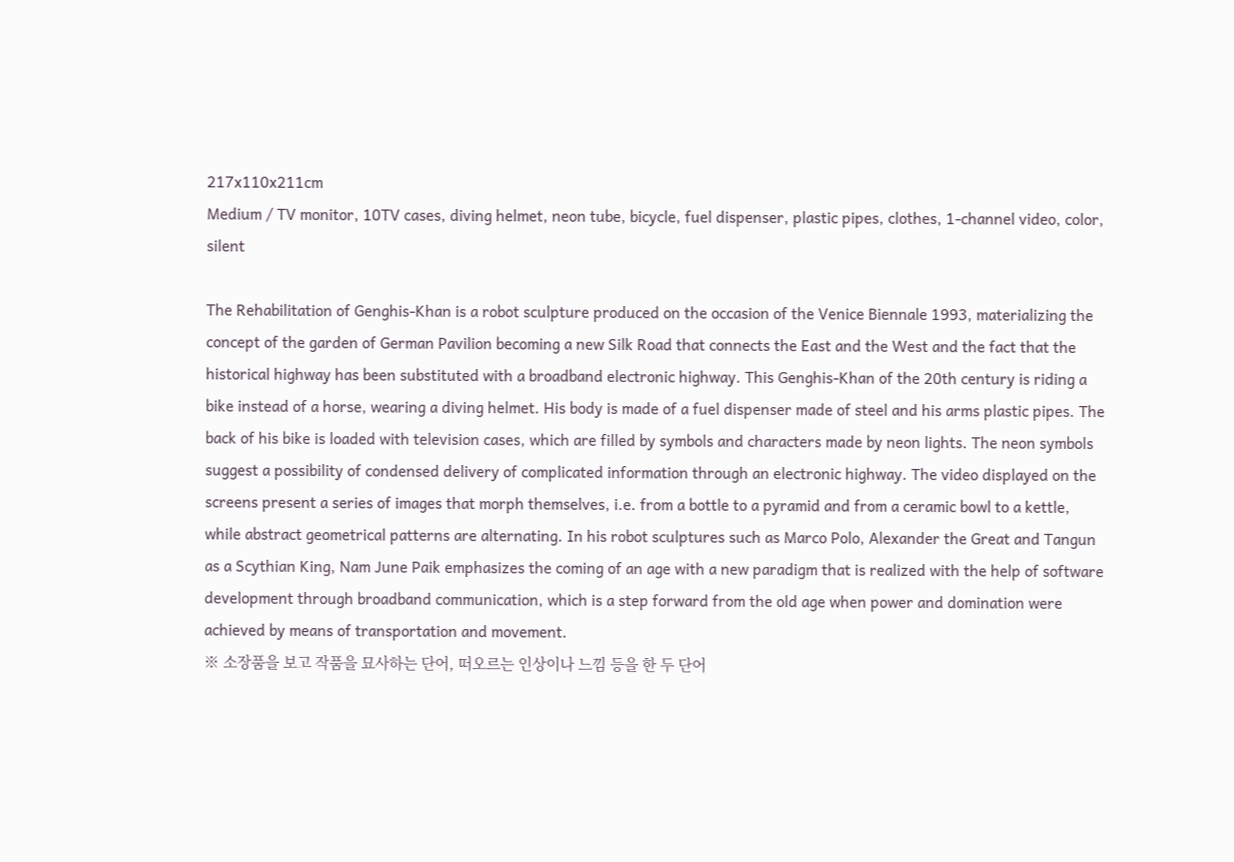217x110x211cm
Medium / TV monitor, 10TV cases, diving helmet, neon tube, bicycle, fuel dispenser, plastic pipes, clothes, 1-channel video, color, silent

The Rehabilitation of Genghis-Khan is a robot sculpture produced on the occasion of the Venice Biennale 1993, materializing the concept of the garden of German Pavilion becoming a new Silk Road that connects the East and the West and the fact that the historical highway has been substituted with a broadband electronic highway. This Genghis-Khan of the 20th century is riding a bike instead of a horse, wearing a diving helmet. His body is made of a fuel dispenser made of steel and his arms plastic pipes. The back of his bike is loaded with television cases, which are filled by symbols and characters made by neon lights. The neon symbols suggest a possibility of condensed delivery of complicated information through an electronic highway. The video displayed on the screens present a series of images that morph themselves, i.e. from a bottle to a pyramid and from a ceramic bowl to a kettle, while abstract geometrical patterns are alternating. In his robot sculptures such as Marco Polo, Alexander the Great and Tangun as a Scythian King, Nam June Paik emphasizes the coming of an age with a new paradigm that is realized with the help of software development through broadband communication, which is a step forward from the old age when power and domination were achieved by means of transportation and movement.
※ 소장품을 보고 작품을 묘사하는 단어, 떠오르는 인상이나 느낌 등을 한 두 단어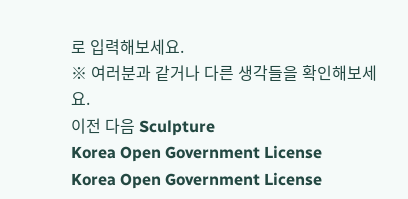로 입력해보세요.
※ 여러분과 같거나 다른 생각들을 확인해보세요.
이전 다음 Sculpture
Korea Open Government License
Korea Open Government License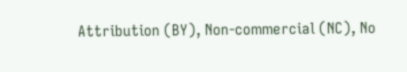Attribution (BY), Non-commercial (NC), No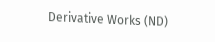Derivative Works (ND)